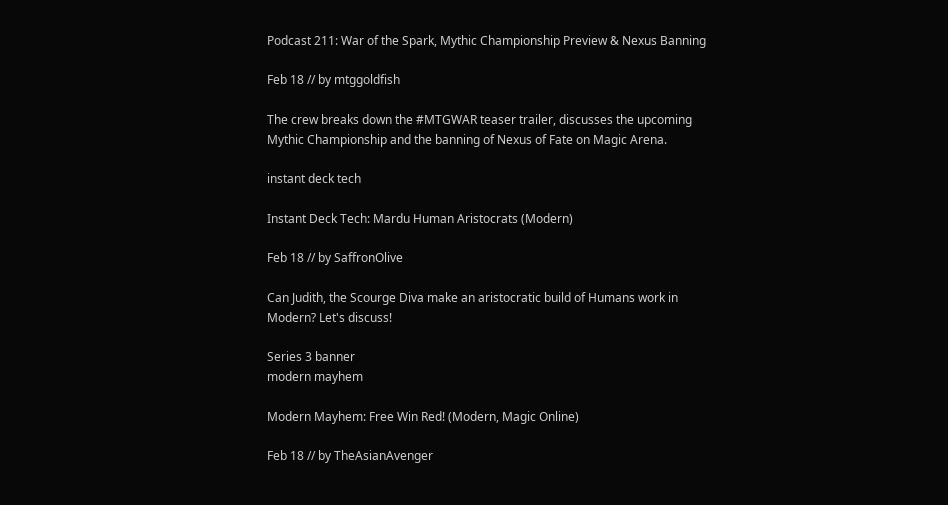Podcast 211: War of the Spark, Mythic Championship Preview & Nexus Banning

Feb 18 // by mtggoldfish

The crew breaks down the #MTGWAR teaser trailer, discusses the upcoming Mythic Championship and the banning of Nexus of Fate on Magic Arena.

instant deck tech

Instant Deck Tech: Mardu Human Aristocrats (Modern)

Feb 18 // by SaffronOlive

Can Judith, the Scourge Diva make an aristocratic build of Humans work in Modern? Let's discuss!

Series 3 banner
modern mayhem

Modern Mayhem: Free Win Red! (Modern, Magic Online)

Feb 18 // by TheAsianAvenger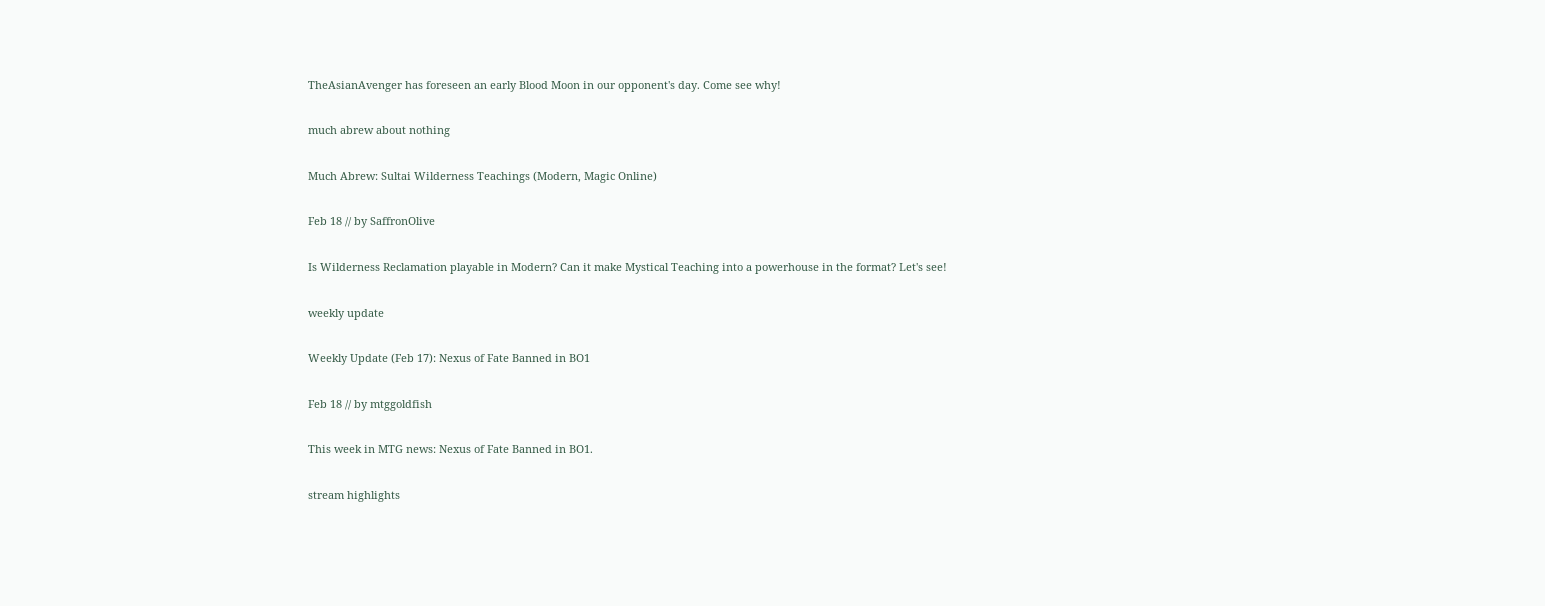TheAsianAvenger has foreseen an early Blood Moon in our opponent's day. Come see why!

much abrew about nothing

Much Abrew: Sultai Wilderness Teachings (Modern, Magic Online)

Feb 18 // by SaffronOlive

Is Wilderness Reclamation playable in Modern? Can it make Mystical Teaching into a powerhouse in the format? Let's see!

weekly update

Weekly Update (Feb 17): Nexus of Fate Banned in BO1

Feb 18 // by mtggoldfish

This week in MTG news: Nexus of Fate Banned in BO1.

stream highlights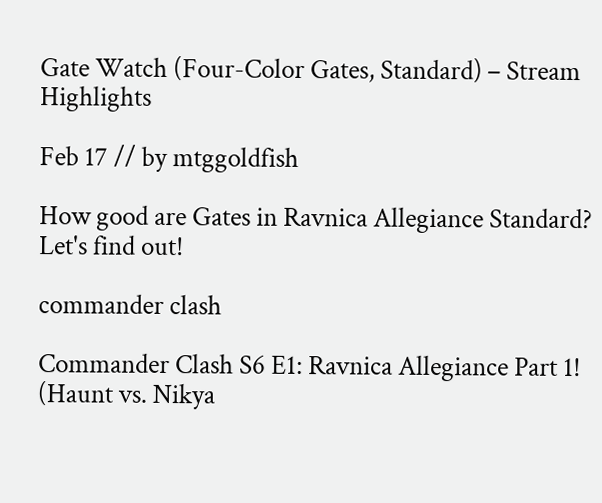Gate Watch (Four-Color Gates, Standard) – Stream Highlights

Feb 17 // by mtggoldfish

How good are Gates in Ravnica Allegiance Standard? Let's find out!

commander clash

Commander Clash S6 E1: Ravnica Allegiance Part 1! (Haunt vs. Nikya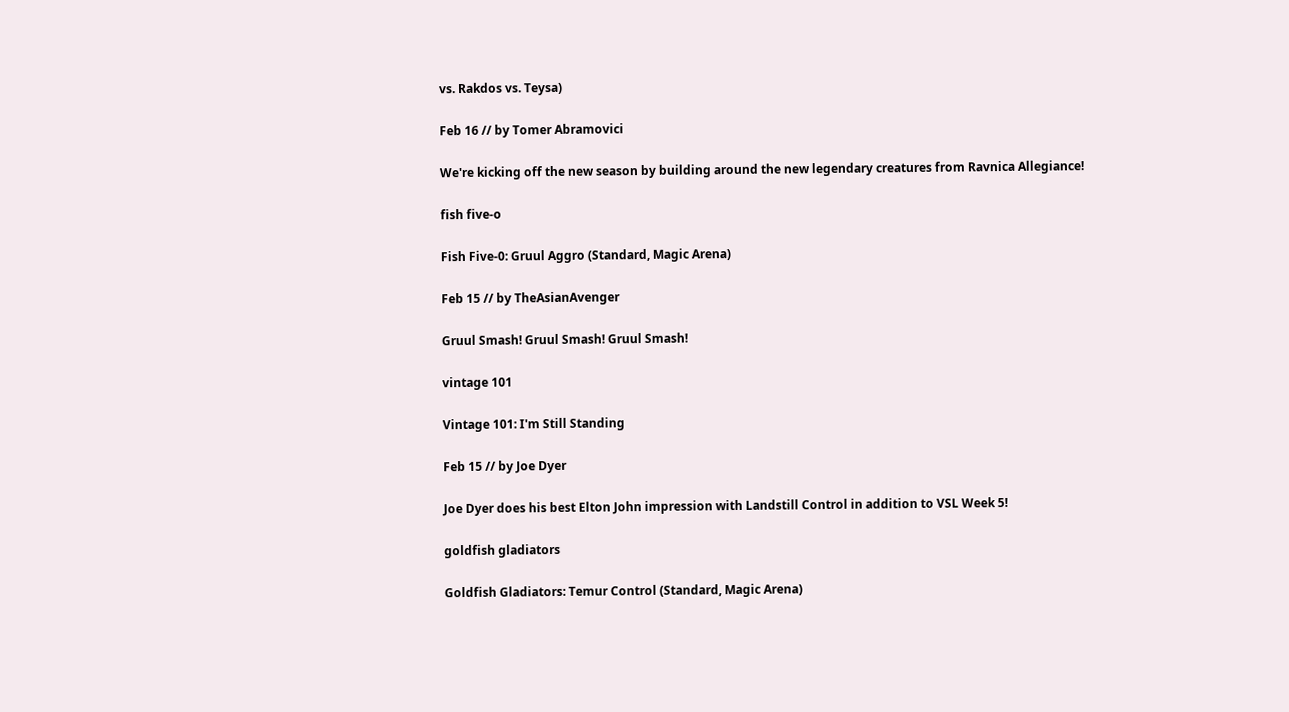vs. Rakdos vs. Teysa)

Feb 16 // by Tomer Abramovici

We're kicking off the new season by building around the new legendary creatures from Ravnica Allegiance!

fish five-o

Fish Five-0: Gruul Aggro (Standard, Magic Arena)

Feb 15 // by TheAsianAvenger

Gruul Smash! Gruul Smash! Gruul Smash!

vintage 101

Vintage 101: I'm Still Standing

Feb 15 // by Joe Dyer

Joe Dyer does his best Elton John impression with Landstill Control in addition to VSL Week 5!

goldfish gladiators

Goldfish Gladiators: Temur Control (Standard, Magic Arena)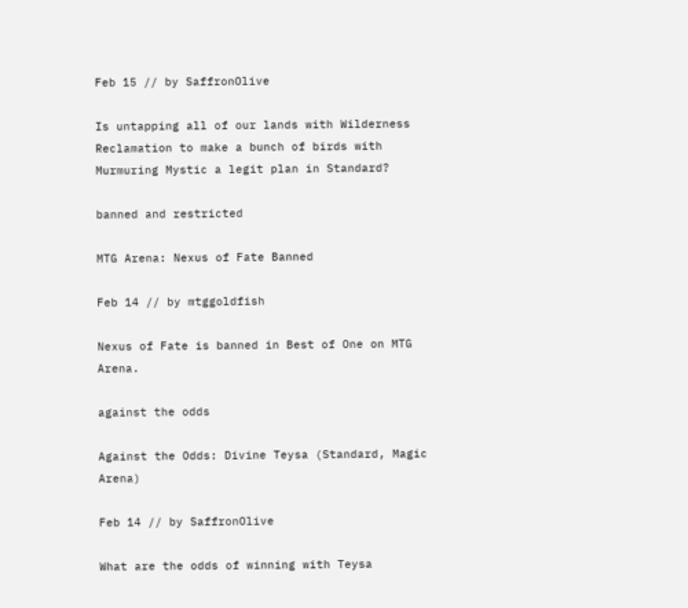Feb 15 // by SaffronOlive

Is untapping all of our lands with Wilderness Reclamation to make a bunch of birds with Murmuring Mystic a legit plan in Standard?

banned and restricted

MTG Arena: Nexus of Fate Banned

Feb 14 // by mtggoldfish

Nexus of Fate is banned in Best of One on MTG Arena.

against the odds

Against the Odds: Divine Teysa (Standard, Magic Arena)

Feb 14 // by SaffronOlive

What are the odds of winning with Teysa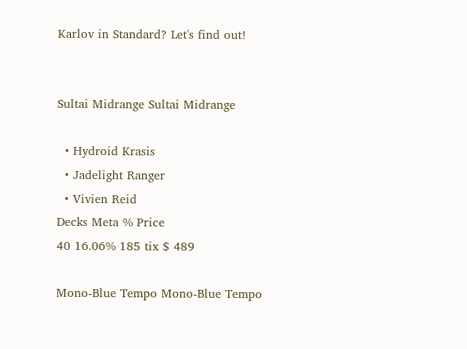Karlov in Standard? Let's find out!


Sultai Midrange Sultai Midrange

  • Hydroid Krasis
  • Jadelight Ranger
  • Vivien Reid
Decks Meta % Price
40 16.06% 185 tix $ 489

Mono-Blue Tempo Mono-Blue Tempo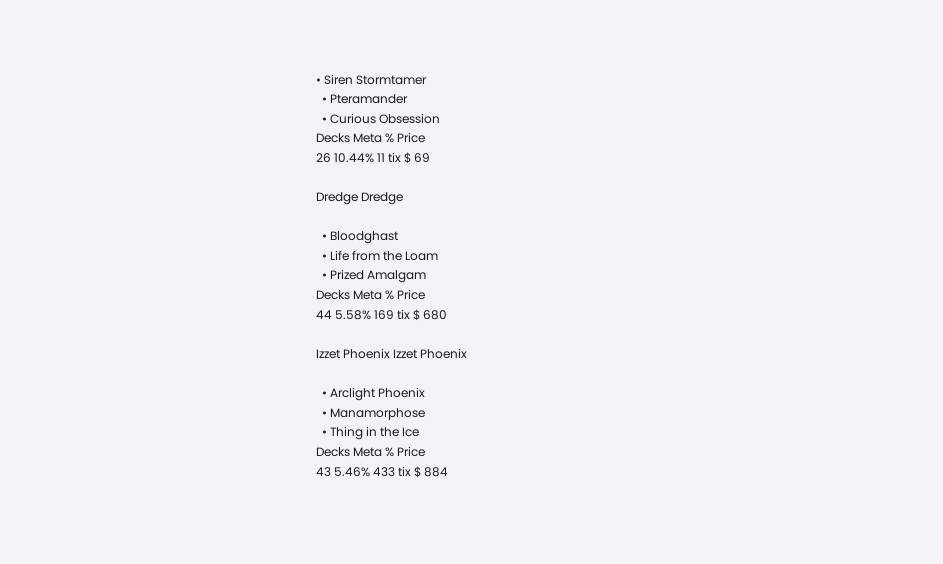• Siren Stormtamer
  • Pteramander
  • Curious Obsession
Decks Meta % Price
26 10.44% 11 tix $ 69

Dredge Dredge

  • Bloodghast
  • Life from the Loam
  • Prized Amalgam
Decks Meta % Price
44 5.58% 169 tix $ 680

Izzet Phoenix Izzet Phoenix

  • Arclight Phoenix
  • Manamorphose
  • Thing in the Ice
Decks Meta % Price
43 5.46% 433 tix $ 884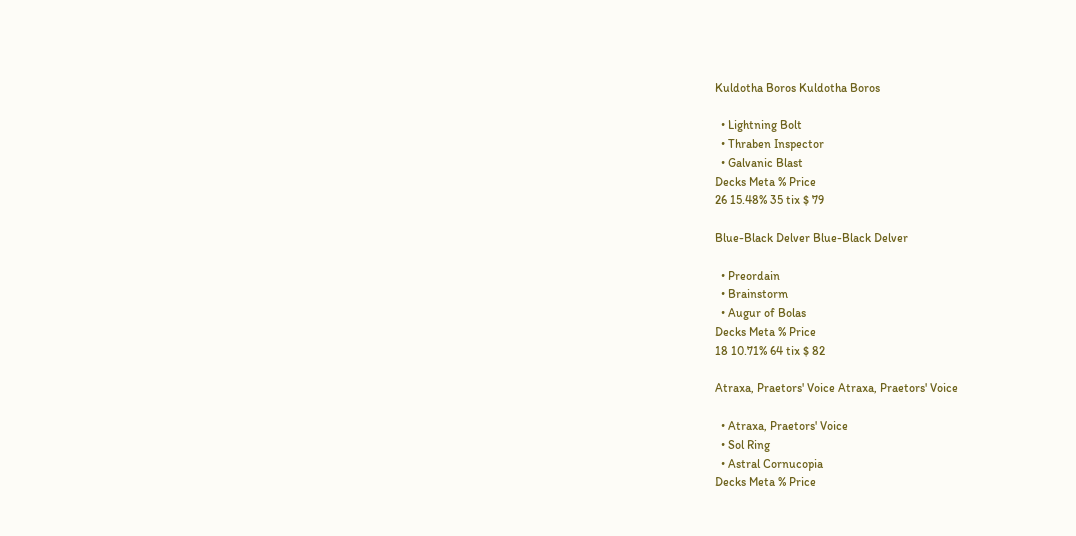Kuldotha Boros Kuldotha Boros

  • Lightning Bolt
  • Thraben Inspector
  • Galvanic Blast
Decks Meta % Price
26 15.48% 35 tix $ 79

Blue-Black Delver Blue-Black Delver

  • Preordain
  • Brainstorm
  • Augur of Bolas
Decks Meta % Price
18 10.71% 64 tix $ 82

Atraxa, Praetors' Voice Atraxa, Praetors' Voice

  • Atraxa, Praetors' Voice
  • Sol Ring
  • Astral Cornucopia
Decks Meta % Price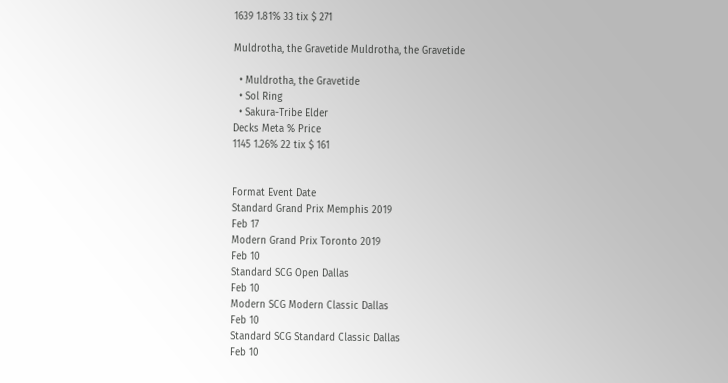1639 1.81% 33 tix $ 271

Muldrotha, the Gravetide Muldrotha, the Gravetide

  • Muldrotha, the Gravetide
  • Sol Ring
  • Sakura-Tribe Elder
Decks Meta % Price
1145 1.26% 22 tix $ 161


Format Event Date
Standard Grand Prix Memphis 2019
Feb 17
Modern Grand Prix Toronto 2019
Feb 10
Standard SCG Open Dallas
Feb 10
Modern SCG Modern Classic Dallas
Feb 10
Standard SCG Standard Classic Dallas
Feb 10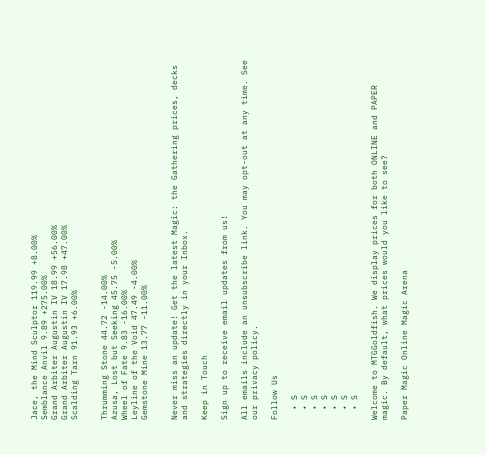Jace, the Mind Sculptor 119.99 +8.00%
Semblance Anvil 9.89 +275.00%
Grand Arbiter Augustin IV 18.99 +56.00%
Grand Arbiter Augustin IV 17.98 +47.00%
Scalding Tarn 91.93 +6.00%


Thrumming Stone 44.72 -14.00%
Azusa, Lost but Seeking 45.75 -5.00%
Wheel of Fate 9.83 -16.00%
Leyline of the Void 47.49 -4.00%
Gemstone Mine 13.77 -11.00%


Never miss an update! Get the latest Magic: the Gathering prices, decks and strategies directly in your Inbox.

Keep in Touch

Sign up to receive email updates from us!

All emails include an unsubscribe link. You may opt-out at any time. See our privacy policy.

Follow Us

  • S
  • S
  • S
  • S
  • S
  • S
  • S

Welcome to MTGGoldfish. We display prices for both ONLINE and PAPER magic. By default, what prices would you like to see?

Paper Magic Online Magic Arena